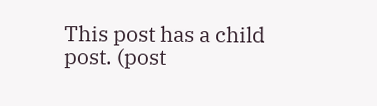This post has a child post. (post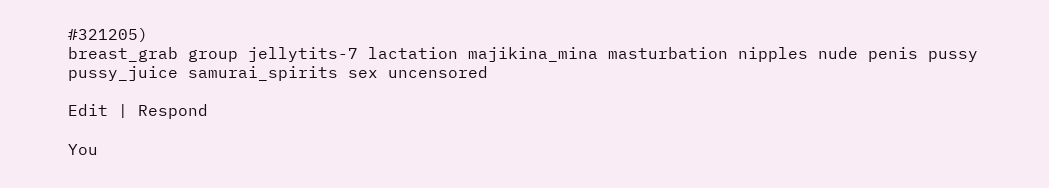#321205)
breast_grab group jellytits-7 lactation majikina_mina masturbation nipples nude penis pussy pussy_juice samurai_spirits sex uncensored

Edit | Respond

You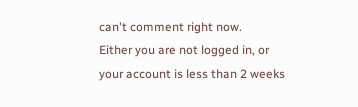can't comment right now.
Either you are not logged in, or your account is less than 2 weeks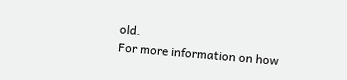old.
For more information on how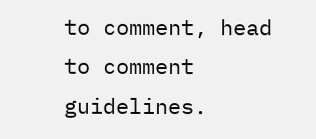to comment, head to comment guidelines.